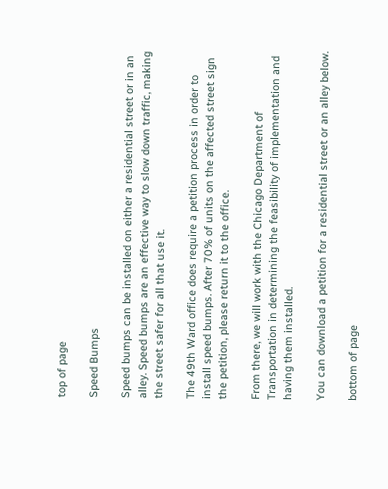top of page

Speed Bumps

Speed bumps can be installed on either a residential street or in an alley. Speed bumps are an effective way to slow down traffic, making the street safer for all that use it.

The 49th Ward office does require a petition process in order to install speed bumps. After 70% of units on the affected street sign the petition, please return it to the office.

From there, we will work with the Chicago Department of Transportation in determining the feasibility of implementation and having them installed.

You can download a petition for a residential street or an alley below.

bottom of page